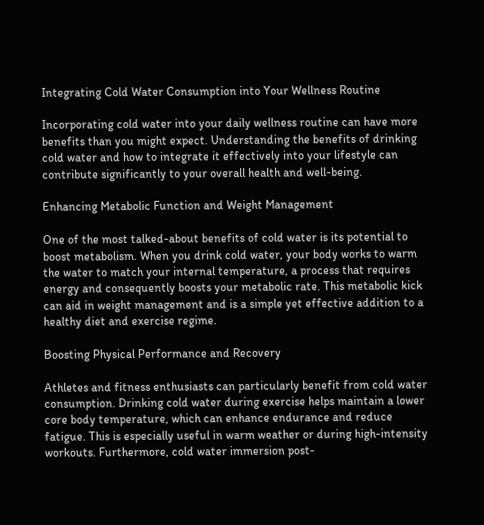Integrating Cold Water Consumption into Your Wellness Routine

Incorporating cold water into your daily wellness routine can have more benefits than you might expect. Understanding the benefits of drinking cold water and how to integrate it effectively into your lifestyle can contribute significantly to your overall health and well-being.

Enhancing Metabolic Function and Weight Management

One of the most talked-about benefits of cold water is its potential to boost metabolism. When you drink cold water, your body works to warm the water to match your internal temperature, a process that requires energy and consequently boosts your metabolic rate. This metabolic kick can aid in weight management and is a simple yet effective addition to a healthy diet and exercise regime.

Boosting Physical Performance and Recovery

Athletes and fitness enthusiasts can particularly benefit from cold water consumption. Drinking cold water during exercise helps maintain a lower core body temperature, which can enhance endurance and reduce fatigue. This is especially useful in warm weather or during high-intensity workouts. Furthermore, cold water immersion post-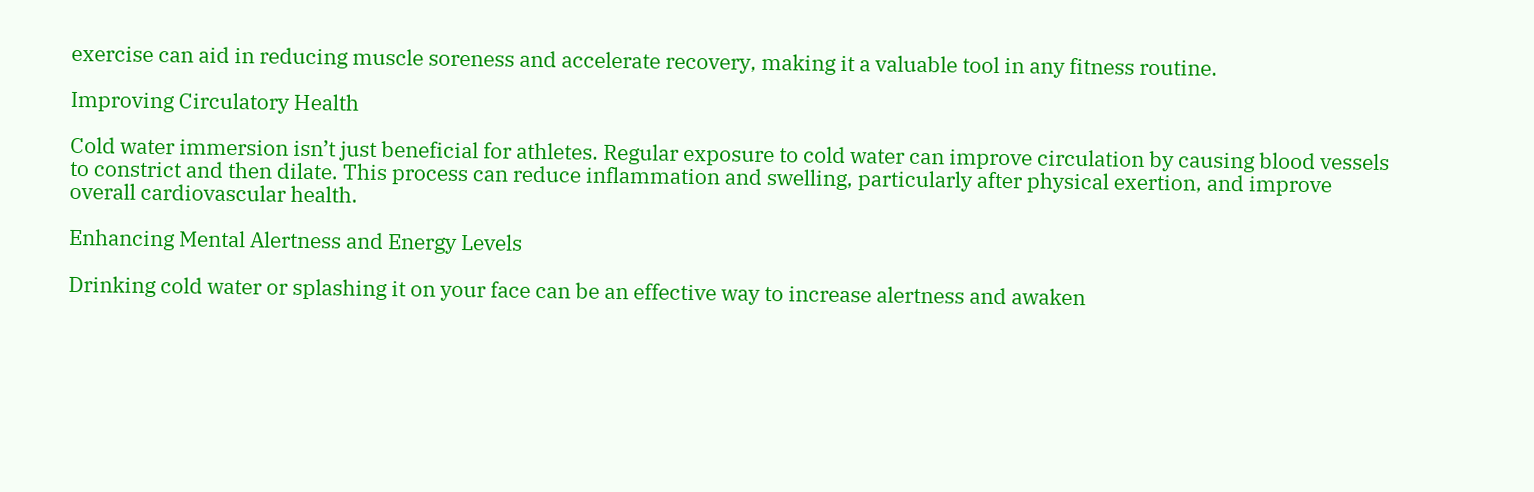exercise can aid in reducing muscle soreness and accelerate recovery, making it a valuable tool in any fitness routine.

Improving Circulatory Health

Cold water immersion isn’t just beneficial for athletes. Regular exposure to cold water can improve circulation by causing blood vessels to constrict and then dilate. This process can reduce inflammation and swelling, particularly after physical exertion, and improve overall cardiovascular health.

Enhancing Mental Alertness and Energy Levels

Drinking cold water or splashing it on your face can be an effective way to increase alertness and awaken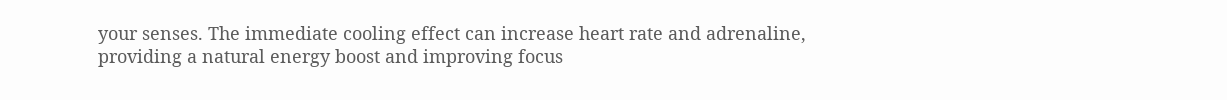your senses. The immediate cooling effect can increase heart rate and adrenaline, providing a natural energy boost and improving focus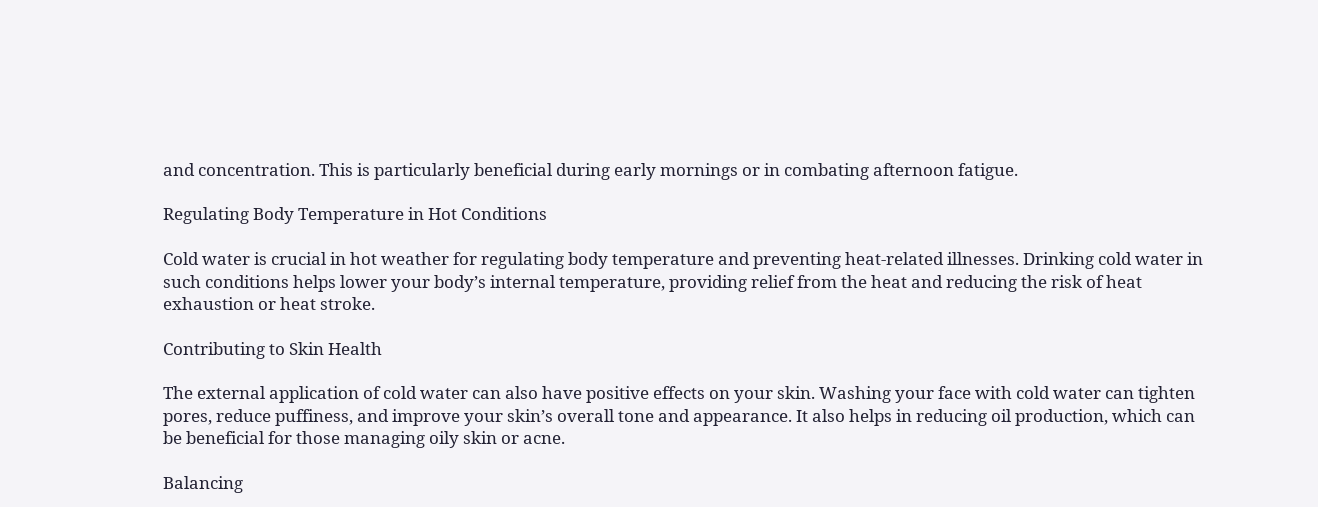and concentration. This is particularly beneficial during early mornings or in combating afternoon fatigue.

Regulating Body Temperature in Hot Conditions

Cold water is crucial in hot weather for regulating body temperature and preventing heat-related illnesses. Drinking cold water in such conditions helps lower your body’s internal temperature, providing relief from the heat and reducing the risk of heat exhaustion or heat stroke.

Contributing to Skin Health

The external application of cold water can also have positive effects on your skin. Washing your face with cold water can tighten pores, reduce puffiness, and improve your skin’s overall tone and appearance. It also helps in reducing oil production, which can be beneficial for those managing oily skin or acne.

Balancing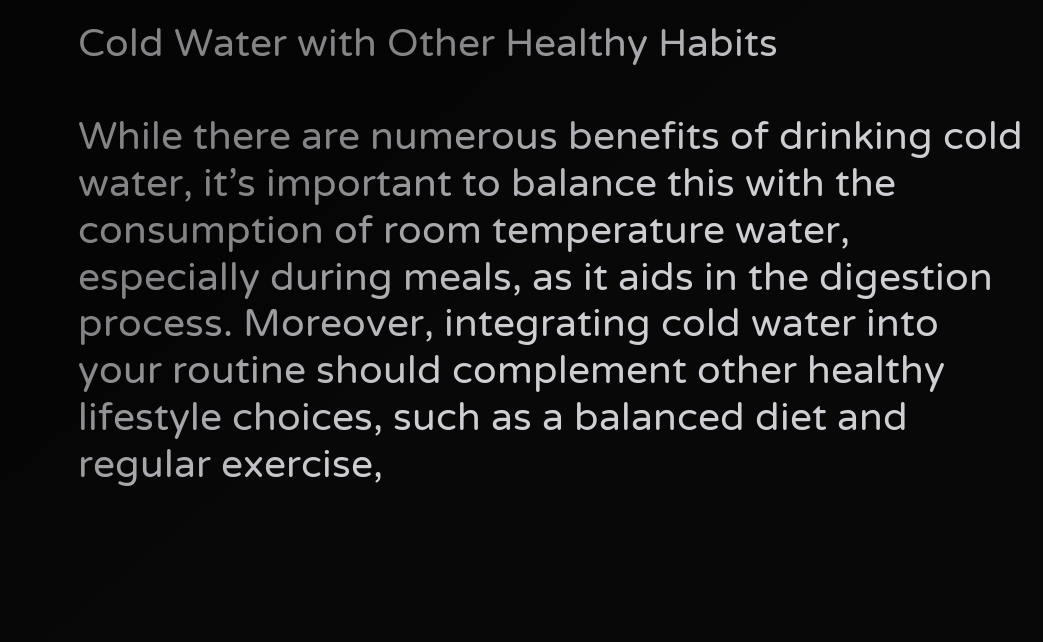Cold Water with Other Healthy Habits

While there are numerous benefits of drinking cold water, it’s important to balance this with the consumption of room temperature water, especially during meals, as it aids in the digestion process. Moreover, integrating cold water into your routine should complement other healthy lifestyle choices, such as a balanced diet and regular exercise,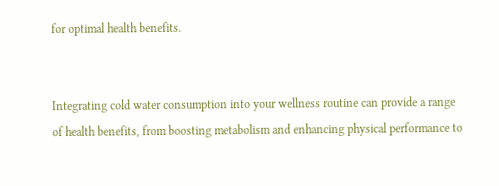for optimal health benefits.


Integrating cold water consumption into your wellness routine can provide a range of health benefits, from boosting metabolism and enhancing physical performance to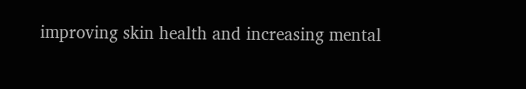improving skin health and increasing mental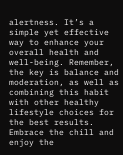alertness. It’s a simple yet effective way to enhance your overall health and well-being. Remember, the key is balance and moderation, as well as combining this habit with other healthy lifestyle choices for the best results. Embrace the chill and enjoy the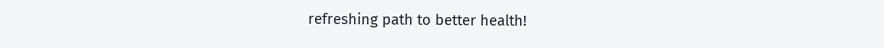refreshing path to better health!